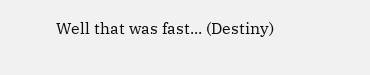Well that was fast... (Destiny)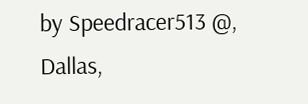by Speedracer513 @, Dallas,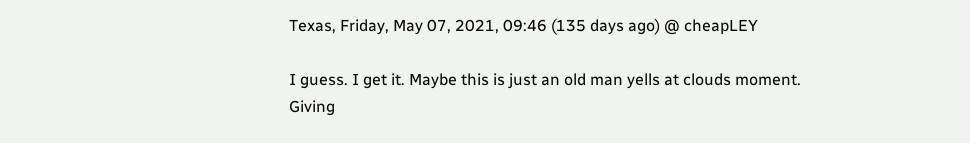Texas, Friday, May 07, 2021, 09:46 (135 days ago) @ cheapLEY

I guess. I get it. Maybe this is just an old man yells at clouds moment. Giving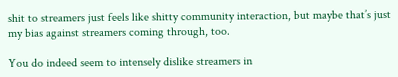shit to streamers just feels like shitty community interaction, but maybe that’s just my bias against streamers coming through, too.

You do indeed seem to intensely dislike streamers in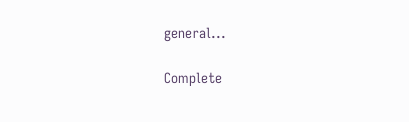general...

Complete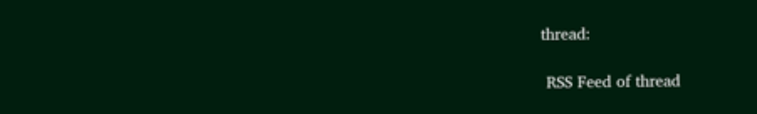thread:

 RSS Feed of thread